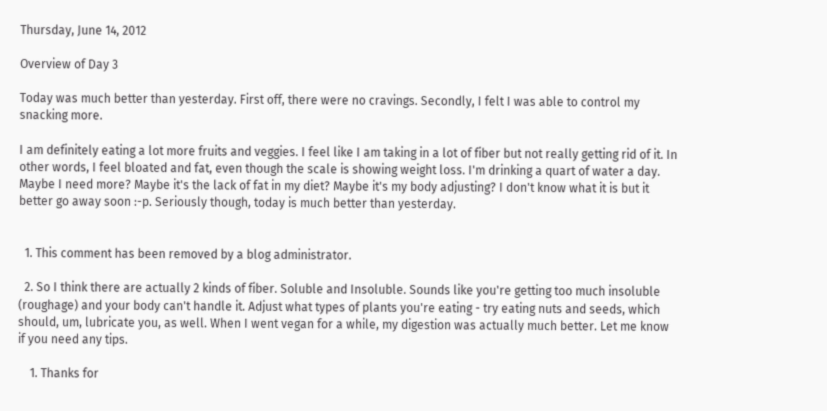Thursday, June 14, 2012

Overview of Day 3

Today was much better than yesterday. First off, there were no cravings. Secondly, I felt I was able to control my snacking more.

I am definitely eating a lot more fruits and veggies. I feel like I am taking in a lot of fiber but not really getting rid of it. In other words, I feel bloated and fat, even though the scale is showing weight loss. I'm drinking a quart of water a day. Maybe I need more? Maybe it's the lack of fat in my diet? Maybe it's my body adjusting? I don't know what it is but it better go away soon :-p. Seriously though, today is much better than yesterday.


  1. This comment has been removed by a blog administrator.

  2. So I think there are actually 2 kinds of fiber. Soluble and Insoluble. Sounds like you're getting too much insoluble (roughage) and your body can't handle it. Adjust what types of plants you're eating - try eating nuts and seeds, which should, um, lubricate you, as well. When I went vegan for a while, my digestion was actually much better. Let me know if you need any tips.

    1. Thanks for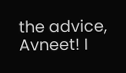the advice, Avneet! I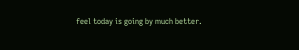feel today is going by much better.